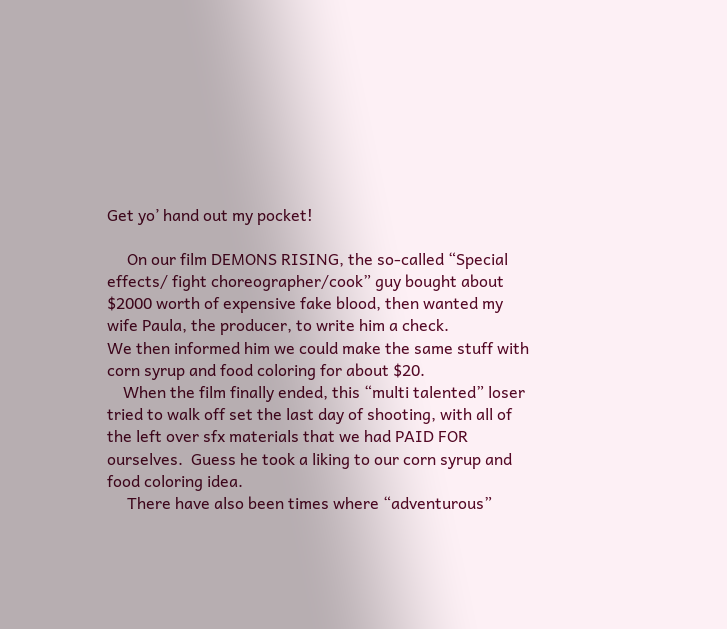Get yo’ hand out my pocket!

     On our film DEMONS RISING, the so-called “Special effects/ fight choreographer/cook” guy bought about $2000 worth of expensive fake blood, then wanted my wife Paula, the producer, to write him a check.
We then informed him we could make the same stuff with corn syrup and food coloring for about $20.
    When the film finally ended, this “multi talented” loser tried to walk off set the last day of shooting, with all of the left over sfx materials that we had PAID FOR ourselves.  Guess he took a liking to our corn syrup and food coloring idea.
     There have also been times where “adventurous”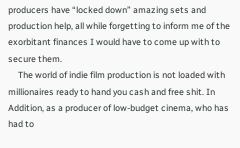producers have “locked down” amazing sets and production help, all while forgetting to inform me of the exorbitant finances I would have to come up with to secure them.
     The world of indie film production is not loaded with millionaires ready to hand you cash and free shit. In Addition, as a producer of low-budget cinema, who has had to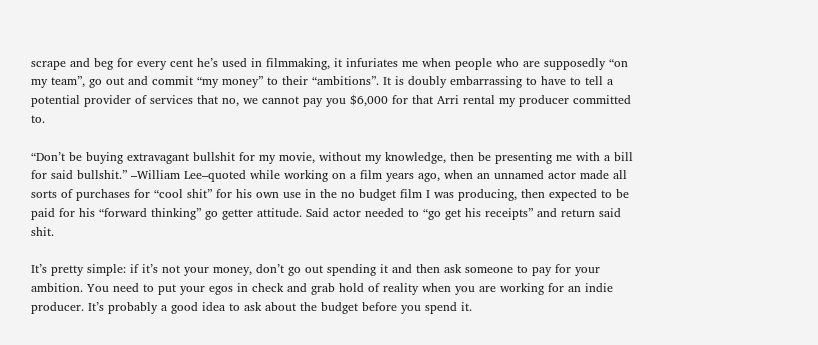scrape and beg for every cent he’s used in filmmaking, it infuriates me when people who are supposedly “on my team”, go out and commit “my money” to their “ambitions”. It is doubly embarrassing to have to tell a potential provider of services that no, we cannot pay you $6,000 for that Arri rental my producer committed to.

“Don’t be buying extravagant bullshit for my movie, without my knowledge, then be presenting me with a bill for said bullshit.” –William Lee–quoted while working on a film years ago, when an unnamed actor made all sorts of purchases for “cool shit” for his own use in the no budget film I was producing, then expected to be paid for his “forward thinking” go getter attitude. Said actor needed to “go get his receipts” and return said shit.

It’s pretty simple: if it’s not your money, don’t go out spending it and then ask someone to pay for your ambition. You need to put your egos in check and grab hold of reality when you are working for an indie producer. It’s probably a good idea to ask about the budget before you spend it.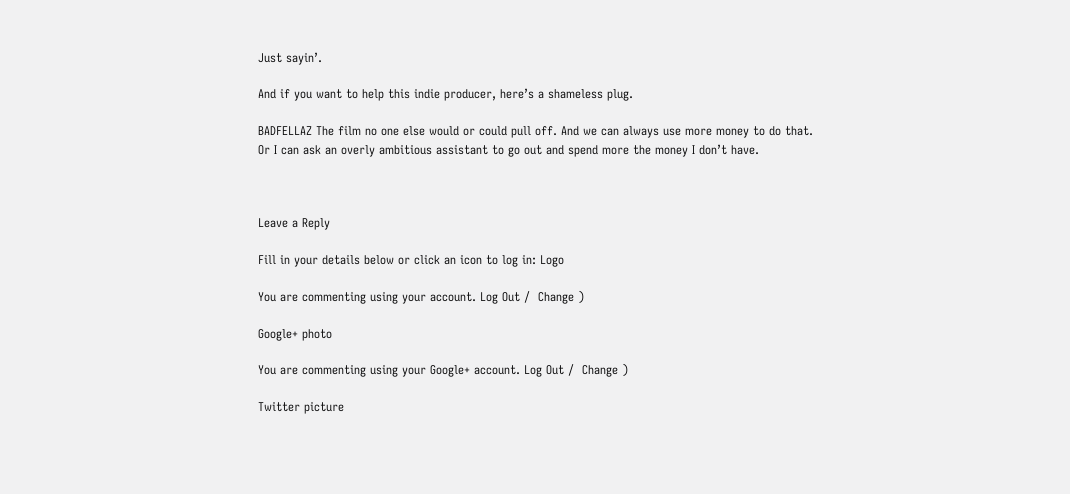Just sayin’.

And if you want to help this indie producer, here’s a shameless plug.

BADFELLAZ The film no one else would or could pull off. And we can always use more money to do that. Or I can ask an overly ambitious assistant to go out and spend more the money I don’t have.



Leave a Reply

Fill in your details below or click an icon to log in: Logo

You are commenting using your account. Log Out /  Change )

Google+ photo

You are commenting using your Google+ account. Log Out /  Change )

Twitter picture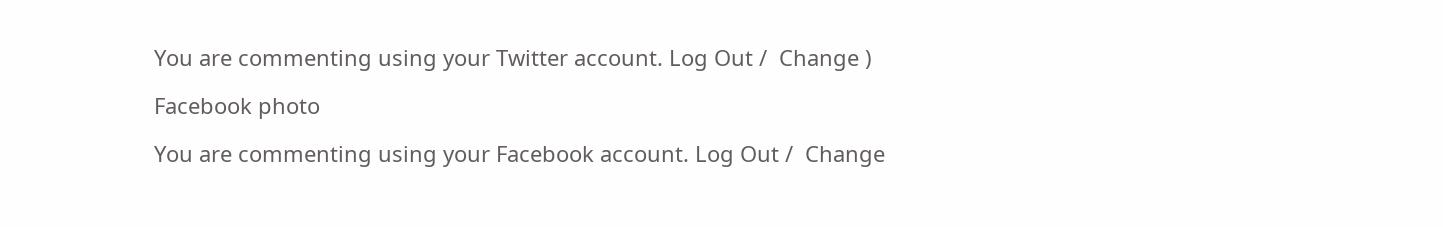You are commenting using your Twitter account. Log Out /  Change )

Facebook photo

You are commenting using your Facebook account. Log Out /  Change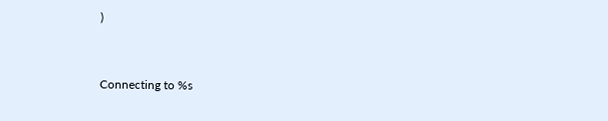)


Connecting to %s